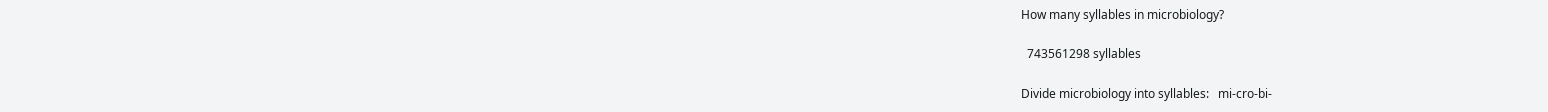How many syllables in microbiology?

  743561298 syllables

Divide microbiology into syllables:   mi-cro-bi-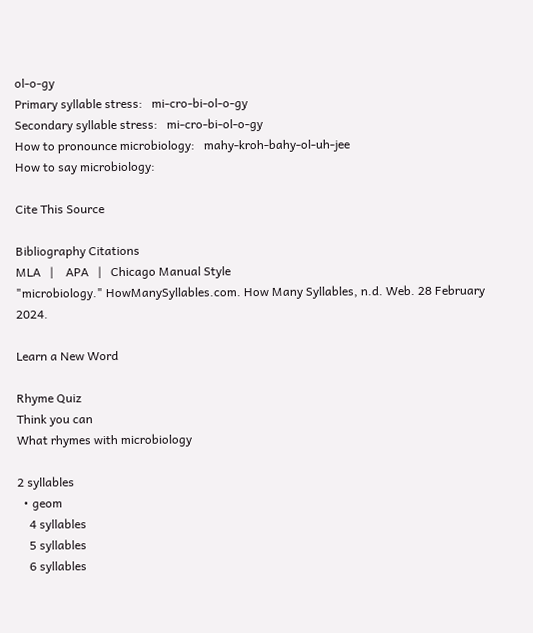ol-o-gy
Primary syllable stress:   mi-cro-bi-ol-o-gy
Secondary syllable stress:   mi-cro-bi-ol-o-gy
How to pronounce microbiology:   mahy-kroh-bahy-ol-uh-jee
How to say microbiology:

Cite This Source

Bibliography Citations
MLA   |    APA   |   Chicago Manual Style
"microbiology." HowManySyllables.com. How Many Syllables, n.d. Web. 28 February 2024.

Learn a New Word

Rhyme Quiz
Think you can
What rhymes with microbiology

2 syllables
  • geom
    4 syllables
    5 syllables
    6 syllables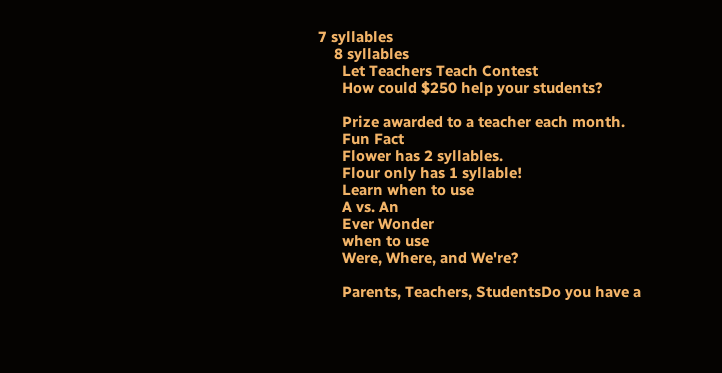7 syllables
    8 syllables
      Let Teachers Teach Contest
      How could $250 help your students?

      Prize awarded to a teacher each month.
      Fun Fact
      Flower has 2 syllables.
      Flour only has 1 syllable!
      Learn when to use
      A vs. An
      Ever Wonder
      when to use
      Were, Where, and We're?

      Parents, Teachers, StudentsDo you have a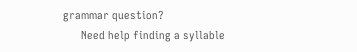grammar question?
      Need help finding a syllable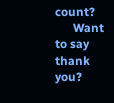count?
      Want to say thank you?